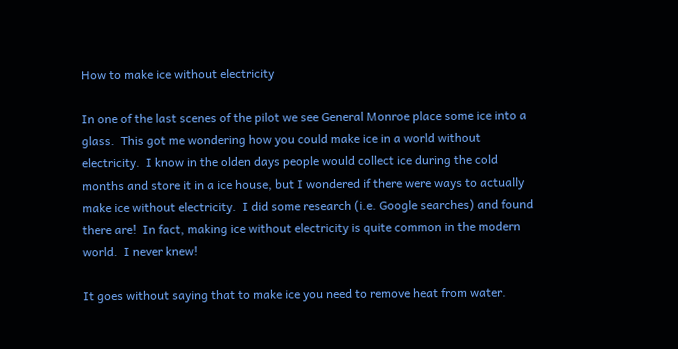How to make ice without electricity

In one of the last scenes of the pilot we see General Monroe place some ice into a glass.  This got me wondering how you could make ice in a world without electricity.  I know in the olden days people would collect ice during the cold months and store it in a ice house, but I wondered if there were ways to actually make ice without electricity.  I did some research (i.e. Google searches) and found there are!  In fact, making ice without electricity is quite common in the modern world.  I never knew!

It goes without saying that to make ice you need to remove heat from water.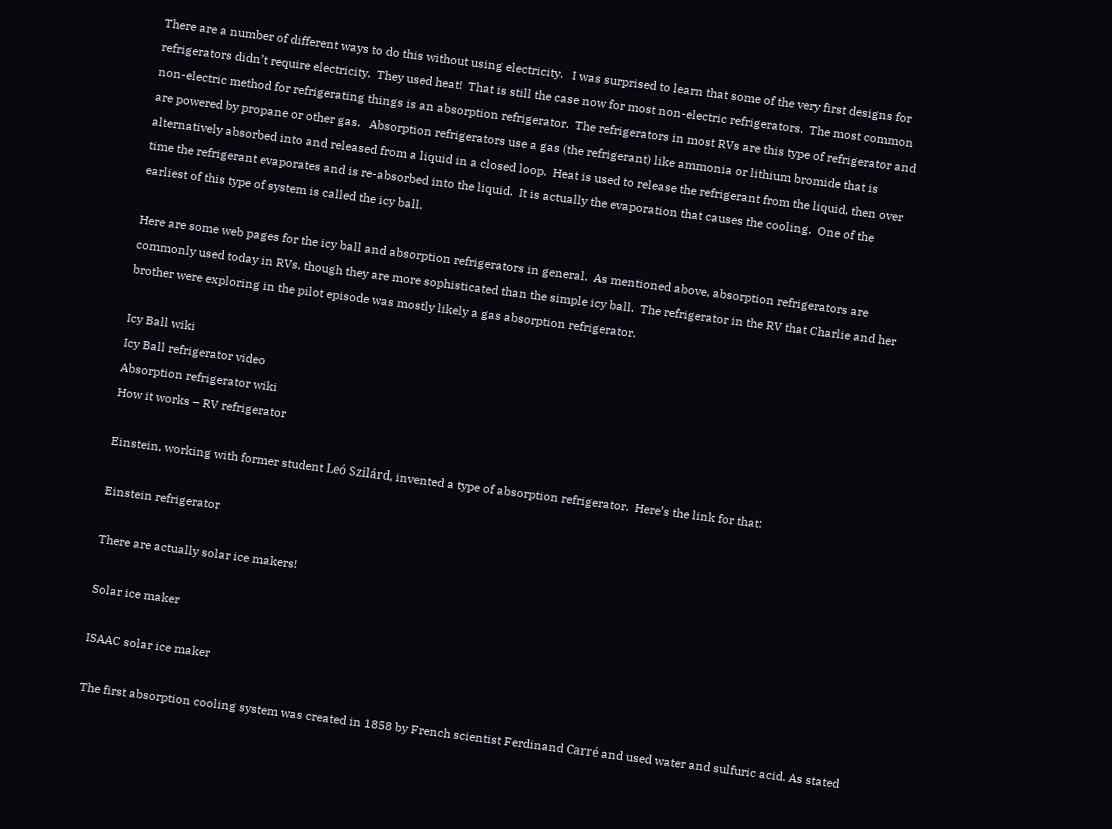There are a number of different ways to do this without using electricity.   I was surprised to learn that some of the very first designs for refrigerators didn’t require electricity.  They used heat!  That is still the case now for most non-electric refrigerators.  The most common non-electric method for refrigerating things is an absorption refrigerator.  The refrigerators in most RVs are this type of refrigerator and are powered by propane or other gas.   Absorption refrigerators use a gas (the refrigerant) like ammonia or lithium bromide that is alternatively absorbed into and released from a liquid in a closed loop.  Heat is used to release the refrigerant from the liquid, then over time the refrigerant evaporates and is re-absorbed into the liquid.  It is actually the evaporation that causes the cooling.  One of the earliest of this type of system is called the icy ball.

Here are some web pages for the icy ball and absorption refrigerators in general.  As mentioned above, absorption refrigerators are commonly used today in RVs, though they are more sophisticated than the simple icy ball.  The refrigerator in the RV that Charlie and her brother were exploring in the pilot episode was mostly likely a gas absorption refrigerator.

Icy Ball wiki
Icy Ball refrigerator video
Absorption refrigerator wiki
How it works – RV refrigerator

Einstein, working with former student Leó Szilárd, invented a type of absorption refrigerator.  Here’s the link for that:

Einstein refrigerator

There are actually solar ice makers!

Solar ice maker

ISAAC solar ice maker

The first absorption cooling system was created in 1858 by French scientist Ferdinand Carré and used water and sulfuric acid. As stated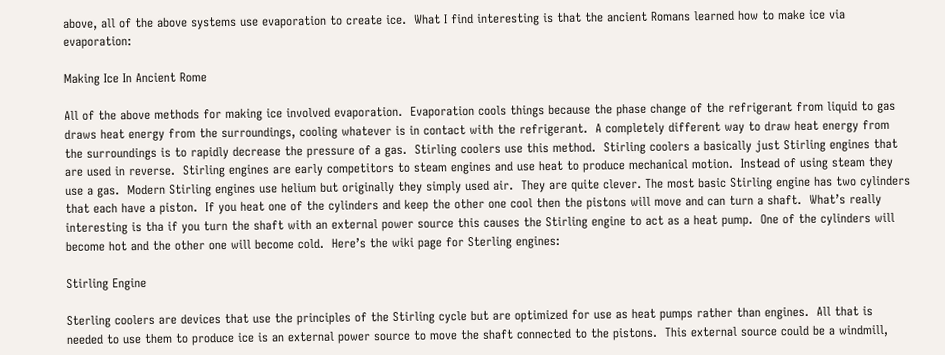above, all of the above systems use evaporation to create ice.  What I find interesting is that the ancient Romans learned how to make ice via evaporation:

Making Ice In Ancient Rome

All of the above methods for making ice involved evaporation.  Evaporation cools things because the phase change of the refrigerant from liquid to gas draws heat energy from the surroundings, cooling whatever is in contact with the refrigerant.  A completely different way to draw heat energy from the surroundings is to rapidly decrease the pressure of a gas.  Stirling coolers use this method.  Stirling coolers a basically just Stirling engines that are used in reverse.  Stirling engines are early competitors to steam engines and use heat to produce mechanical motion.  Instead of using steam they use a gas.  Modern Stirling engines use helium but originally they simply used air.  They are quite clever. The most basic Stirling engine has two cylinders that each have a piston.  If you heat one of the cylinders and keep the other one cool then the pistons will move and can turn a shaft.  What’s really interesting is tha if you turn the shaft with an external power source this causes the Stirling engine to act as a heat pump.  One of the cylinders will become hot and the other one will become cold.  Here’s the wiki page for Sterling engines:

Stirling Engine

Sterling coolers are devices that use the principles of the Stirling cycle but are optimized for use as heat pumps rather than engines.  All that is needed to use them to produce ice is an external power source to move the shaft connected to the pistons.  This external source could be a windmill,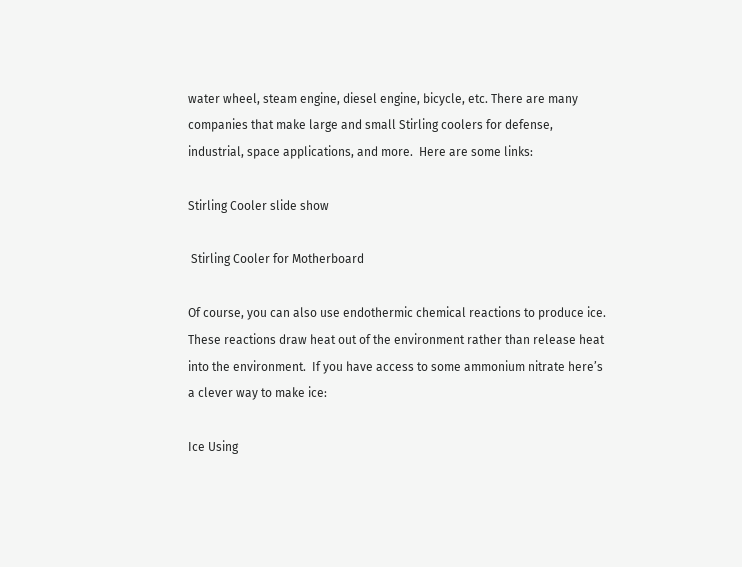water wheel, steam engine, diesel engine, bicycle, etc. There are many companies that make large and small Stirling coolers for defense, industrial, space applications, and more.  Here are some links:

Stirling Cooler slide show

 Stirling Cooler for Motherboard

Of course, you can also use endothermic chemical reactions to produce ice.  These reactions draw heat out of the environment rather than release heat into the environment.  If you have access to some ammonium nitrate here’s a clever way to make ice:

Ice Using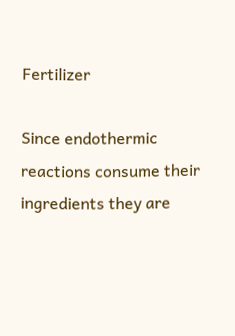Fertilizer

Since endothermic reactions consume their ingredients they are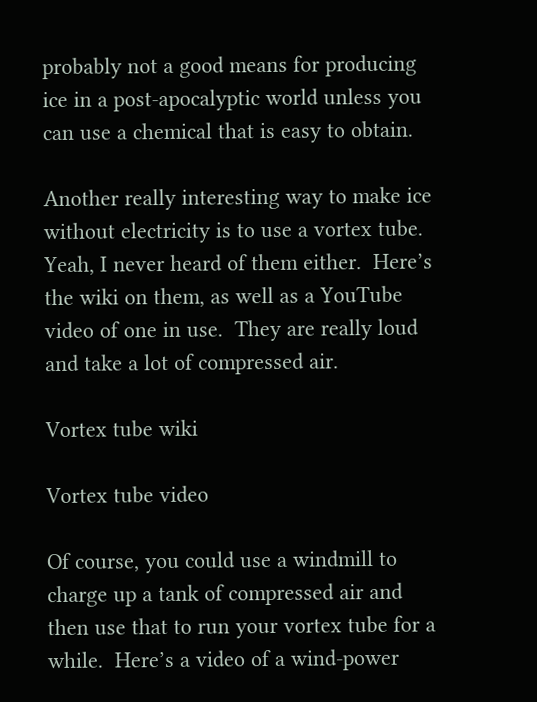probably not a good means for producing ice in a post-apocalyptic world unless you can use a chemical that is easy to obtain.

Another really interesting way to make ice without electricity is to use a vortex tube.  Yeah, I never heard of them either.  Here’s the wiki on them, as well as a YouTube video of one in use.  They are really loud and take a lot of compressed air.

Vortex tube wiki

Vortex tube video

Of course, you could use a windmill to charge up a tank of compressed air and then use that to run your vortex tube for a while.  Here’s a video of a wind-power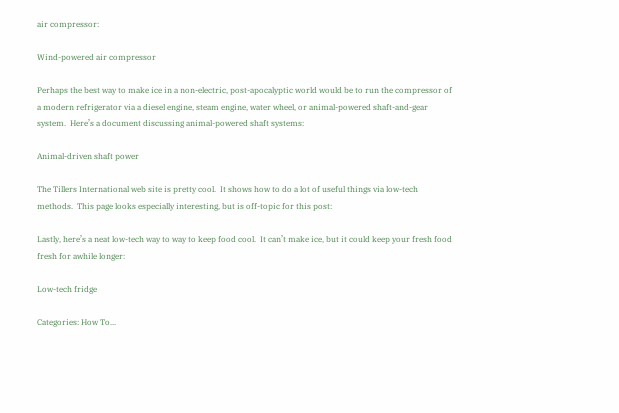air compressor:

Wind-powered air compressor

Perhaps the best way to make ice in a non-electric, post-apocalyptic world would be to run the compressor of a modern refrigerator via a diesel engine, steam engine, water wheel, or animal-powered shaft-and-gear system.  Here’s a document discussing animal-powered shaft systems:

Animal-driven shaft power

The Tillers International web site is pretty cool.  It shows how to do a lot of useful things via low-tech methods.  This page looks especially interesting, but is off-topic for this post:

Lastly, here’s a neat low-tech way to way to keep food cool.  It can’t make ice, but it could keep your fresh food fresh for awhile longer:

Low-tech fridge

Categories: How To...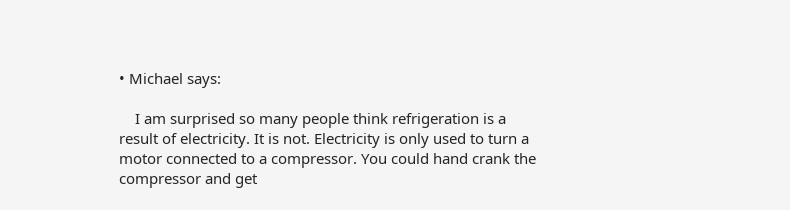• Michael says:

    I am surprised so many people think refrigeration is a result of electricity. It is not. Electricity is only used to turn a motor connected to a compressor. You could hand crank the compressor and get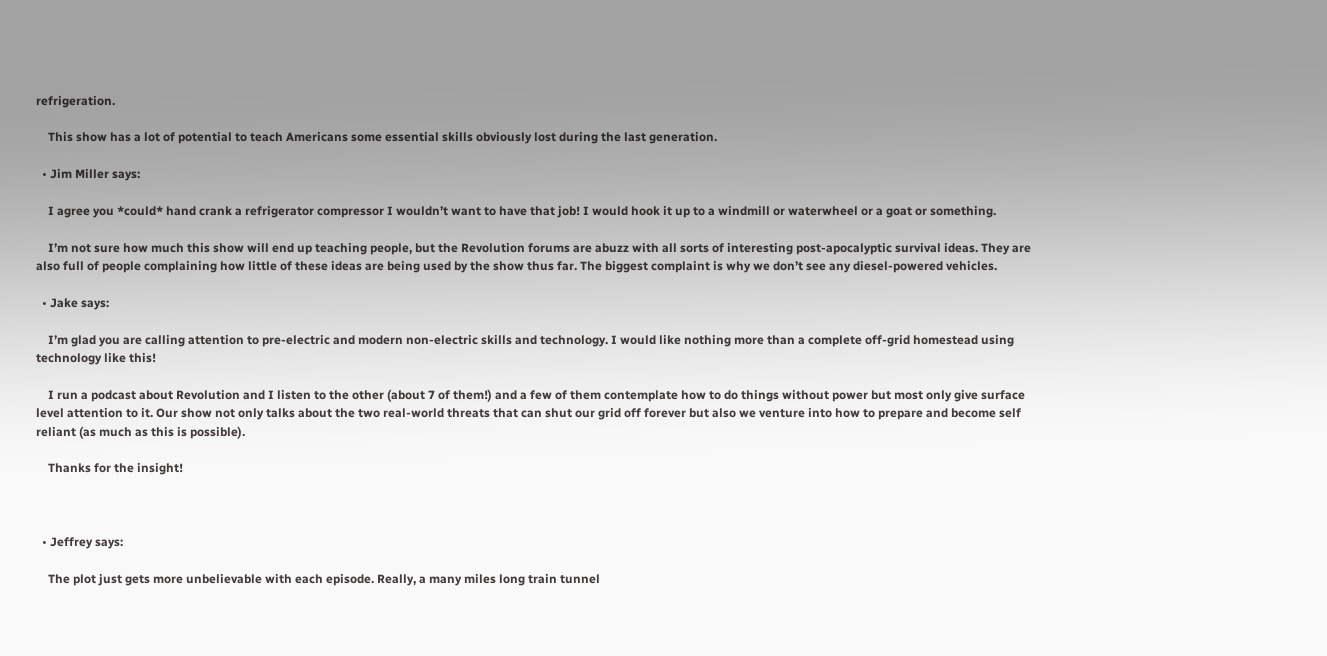refrigeration.

    This show has a lot of potential to teach Americans some essential skills obviously lost during the last generation.

  • Jim Miller says:

    I agree you *could* hand crank a refrigerator compressor I wouldn’t want to have that job! I would hook it up to a windmill or waterwheel or a goat or something.

    I’m not sure how much this show will end up teaching people, but the Revolution forums are abuzz with all sorts of interesting post-apocalyptic survival ideas. They are also full of people complaining how little of these ideas are being used by the show thus far. The biggest complaint is why we don’t see any diesel-powered vehicles.

  • Jake says:

    I’m glad you are calling attention to pre-electric and modern non-electric skills and technology. I would like nothing more than a complete off-grid homestead using technology like this!

    I run a podcast about Revolution and I listen to the other (about 7 of them!) and a few of them contemplate how to do things without power but most only give surface level attention to it. Our show not only talks about the two real-world threats that can shut our grid off forever but also we venture into how to prepare and become self reliant (as much as this is possible).

    Thanks for the insight!



  • Jeffrey says:

    The plot just gets more unbelievable with each episode. Really, a many miles long train tunnel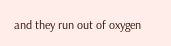and they run out of oxygen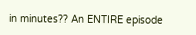in minutes?? An ENTIRE episode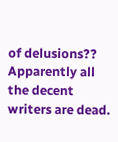of delusions?? Apparently all the decent writers are dead.